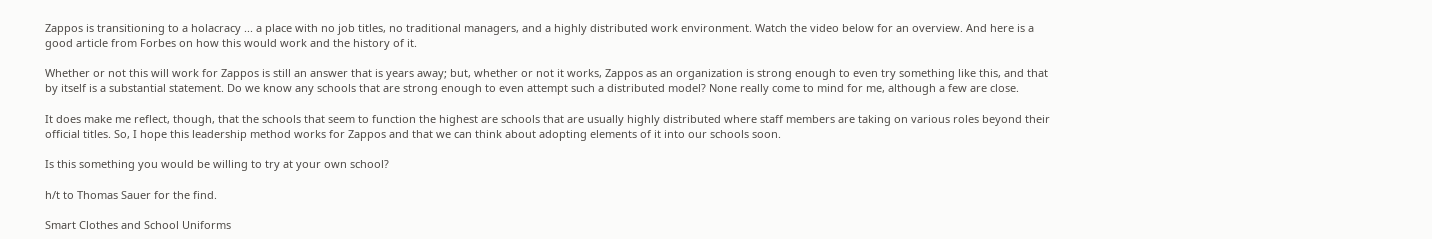Zappos is transitioning to a holacracy ... a place with no job titles, no traditional managers, and a highly distributed work environment. Watch the video below for an overview. And here is a good article from Forbes on how this would work and the history of it.

Whether or not this will work for Zappos is still an answer that is years away; but, whether or not it works, Zappos as an organization is strong enough to even try something like this, and that by itself is a substantial statement. Do we know any schools that are strong enough to even attempt such a distributed model? None really come to mind for me, although a few are close.

It does make me reflect, though, that the schools that seem to function the highest are schools that are usually highly distributed where staff members are taking on various roles beyond their official titles. So, I hope this leadership method works for Zappos and that we can think about adopting elements of it into our schools soon.

Is this something you would be willing to try at your own school?

h/t to Thomas Sauer for the find.

Smart Clothes and School Uniforms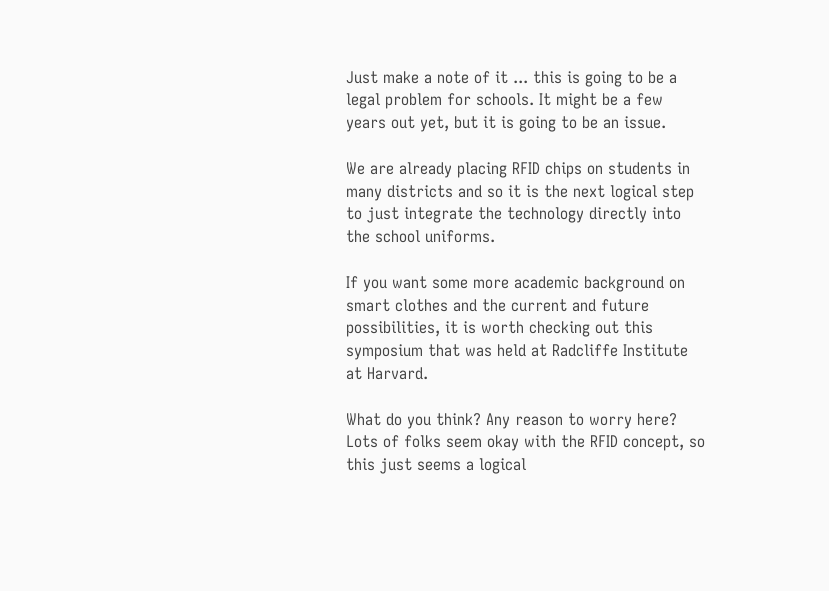Just make a note of it ... this is going to be a legal problem for schools. It might be a few years out yet, but it is going to be an issue.

We are already placing RFID chips on students in many districts and so it is the next logical step to just integrate the technology directly into the school uniforms.

If you want some more academic background on smart clothes and the current and future possibilities, it is worth checking out this symposium that was held at Radcliffe Institute at Harvard.

What do you think? Any reason to worry here? Lots of folks seem okay with the RFID concept, so this just seems a logical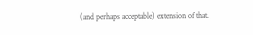(and perhaps acceptable) extension of that.